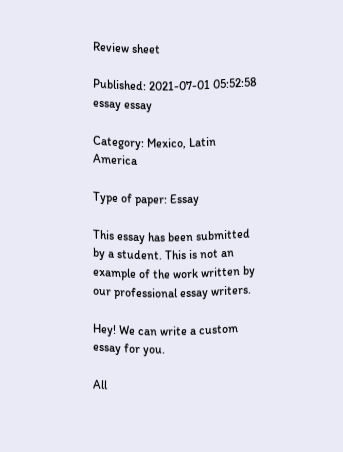Review sheet

Published: 2021-07-01 05:52:58
essay essay

Category: Mexico, Latin America

Type of paper: Essay

This essay has been submitted by a student. This is not an example of the work written by our professional essay writers.

Hey! We can write a custom essay for you.

All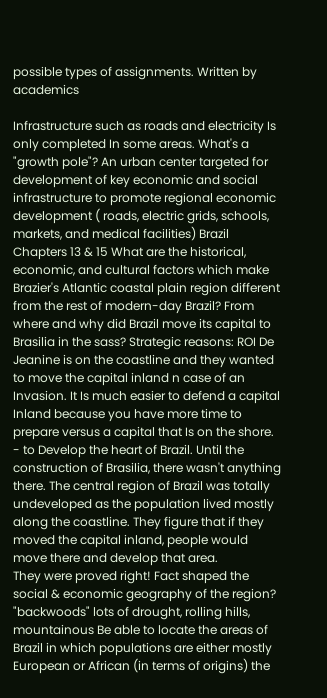possible types of assignments. Written by academics

Infrastructure such as roads and electricity Is only completed In some areas. What's a "growth pole"? An urban center targeted for development of key economic and social infrastructure to promote regional economic development ( roads, electric grids, schools, markets, and medical facilities) Brazil Chapters 13 & 15 What are the historical, economic, and cultural factors which make Brazier's Atlantic coastal plain region different from the rest of modern-day Brazil? From where and why did Brazil move its capital to Brasilia in the sass? Strategic reasons: ROI De Jeanine is on the coastline and they wanted to move the capital inland n case of an Invasion. It Is much easier to defend a capital Inland because you have more time to prepare versus a capital that Is on the shore. - to Develop the heart of Brazil. Until the construction of Brasilia, there wasn't anything there. The central region of Brazil was totally undeveloped as the population lived mostly along the coastline. They figure that if they moved the capital inland, people would move there and develop that area.
They were proved right! Fact shaped the social & economic geography of the region? "backwoods" lots of drought, rolling hills, mountainous Be able to locate the areas of Brazil in which populations are either mostly European or African (in terms of origins) the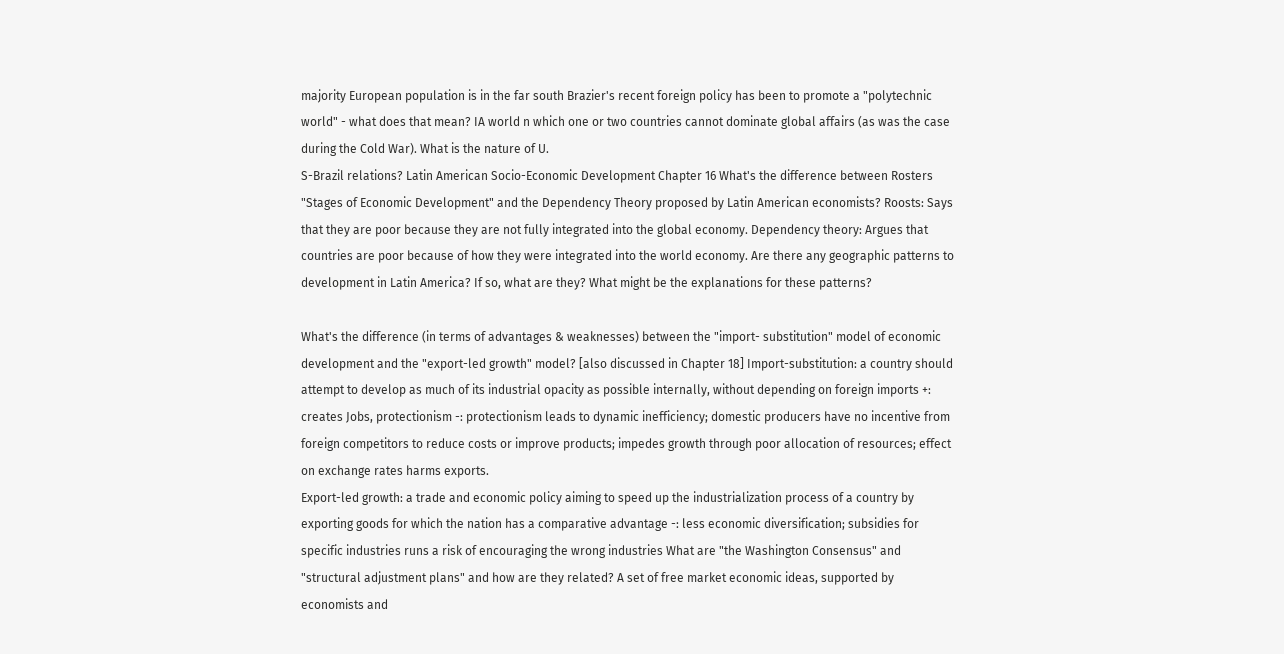majority European population is in the far south Brazier's recent foreign policy has been to promote a "polytechnic world" - what does that mean? IA world n which one or two countries cannot dominate global affairs (as was the case during the Cold War). What is the nature of U.
S-Brazil relations? Latin American Socio-Economic Development Chapter 16 What's the difference between Rosters "Stages of Economic Development" and the Dependency Theory proposed by Latin American economists? Roosts: Says that they are poor because they are not fully integrated into the global economy. Dependency theory: Argues that countries are poor because of how they were integrated into the world economy. Are there any geographic patterns to development in Latin America? If so, what are they? What might be the explanations for these patterns?

What's the difference (in terms of advantages & weaknesses) between the "import- substitution" model of economic development and the "export-led growth" model? [also discussed in Chapter 18] Import-substitution: a country should attempt to develop as much of its industrial opacity as possible internally, without depending on foreign imports +: creates Jobs, protectionism -: protectionism leads to dynamic inefficiency; domestic producers have no incentive from foreign competitors to reduce costs or improve products; impedes growth through poor allocation of resources; effect on exchange rates harms exports.
Export-led growth: a trade and economic policy aiming to speed up the industrialization process of a country by exporting goods for which the nation has a comparative advantage -: less economic diversification; subsidies for specific industries runs a risk of encouraging the wrong industries What are "the Washington Consensus" and "structural adjustment plans" and how are they related? A set of free market economic ideas, supported by economists and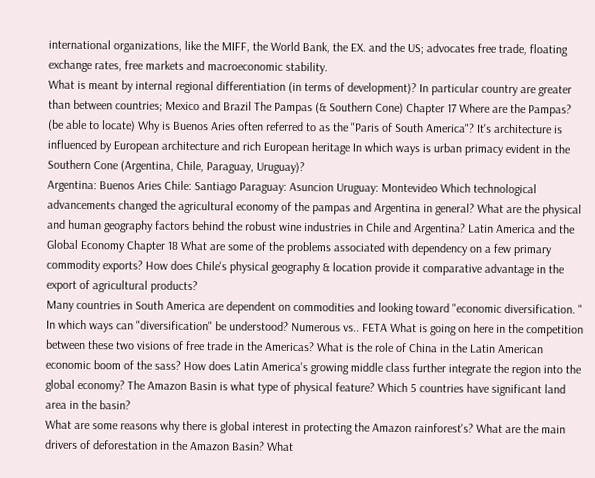international organizations, like the MIFF, the World Bank, the EX. and the US; advocates free trade, floating exchange rates, free markets and macroeconomic stability.
What is meant by internal regional differentiation (in terms of development)? In particular country are greater than between countries; Mexico and Brazil The Pampas (& Southern Cone) Chapter 17 Where are the Pampas? (be able to locate) Why is Buenos Aries often referred to as the "Paris of South America"? It's architecture is influenced by European architecture and rich European heritage In which ways is urban primacy evident in the Southern Cone (Argentina, Chile, Paraguay, Uruguay)?
Argentina: Buenos Aries Chile: Santiago Paraguay: Asuncion Uruguay: Montevideo Which technological advancements changed the agricultural economy of the pampas and Argentina in general? What are the physical and human geography factors behind the robust wine industries in Chile and Argentina? Latin America and the Global Economy Chapter 18 What are some of the problems associated with dependency on a few primary commodity exports? How does Chile's physical geography & location provide it comparative advantage in the export of agricultural products?
Many countries in South America are dependent on commodities and looking toward "economic diversification. " In which ways can "diversification" be understood? Numerous vs.. FETA What is going on here in the competition between these two visions of free trade in the Americas? What is the role of China in the Latin American economic boom of the sass? How does Latin America's growing middle class further integrate the region into the global economy? The Amazon Basin is what type of physical feature? Which 5 countries have significant land area in the basin?
What are some reasons why there is global interest in protecting the Amazon rainforest's? What are the main drivers of deforestation in the Amazon Basin? What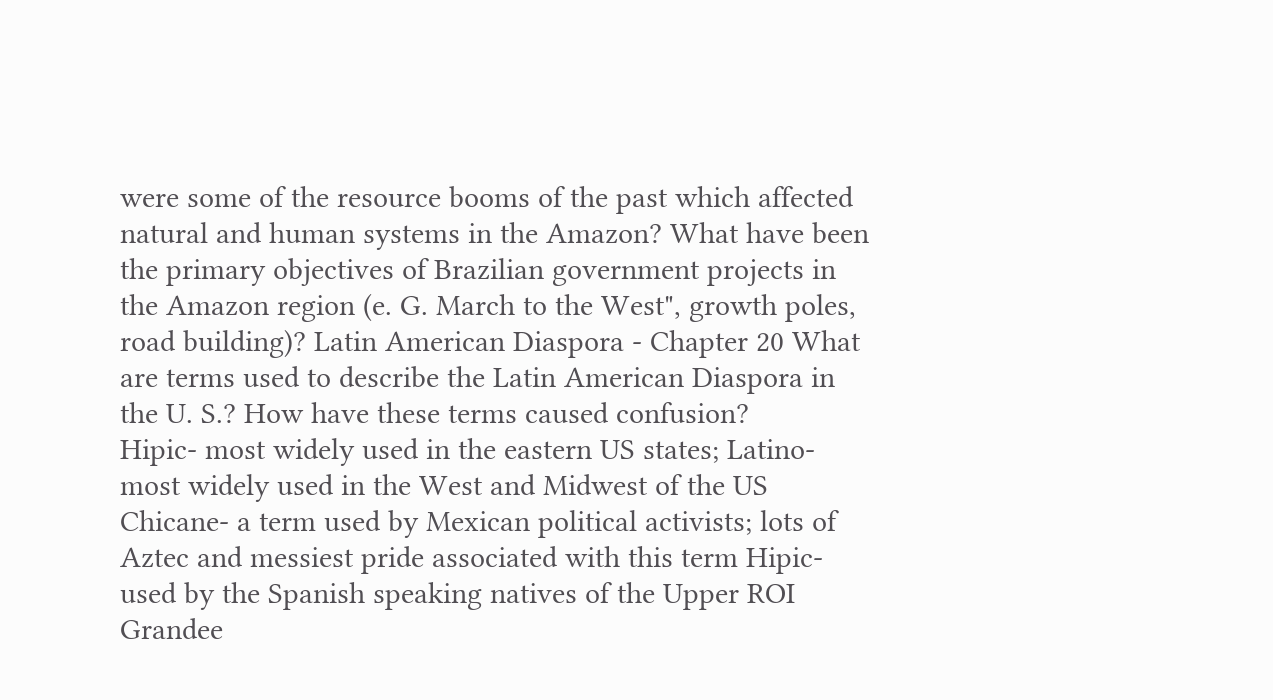were some of the resource booms of the past which affected natural and human systems in the Amazon? What have been the primary objectives of Brazilian government projects in the Amazon region (e. G. March to the West", growth poles, road building)? Latin American Diaspora - Chapter 20 What are terms used to describe the Latin American Diaspora in the U. S.? How have these terms caused confusion?
Hipic- most widely used in the eastern US states; Latino- most widely used in the West and Midwest of the US Chicane- a term used by Mexican political activists; lots of Aztec and messiest pride associated with this term Hipic- used by the Spanish speaking natives of the Upper ROI Grandee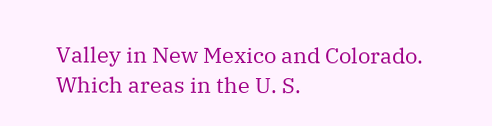Valley in New Mexico and Colorado. Which areas in the U. S.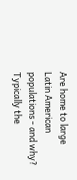Are home to large Latin American populations - and why? Typically the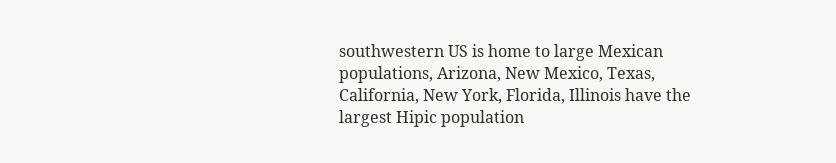southwestern US is home to large Mexican populations, Arizona, New Mexico, Texas, California, New York, Florida, Illinois have the largest Hipic population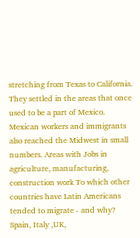stretching from Texas to California.
They settled in the areas that once used to be a part of Mexico. Mexican workers and immigrants also reached the Midwest in small numbers. Areas with Jobs in agriculture, manufacturing, construction work To which other countries have Latin Americans tended to migrate - and why? Spain, Italy ,UK,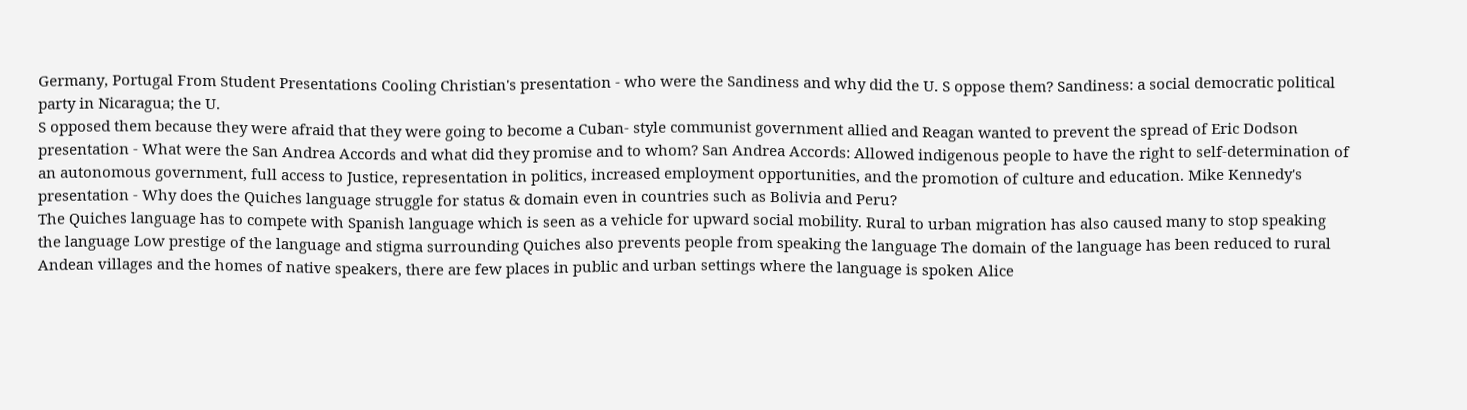Germany, Portugal From Student Presentations Cooling Christian's presentation - who were the Sandiness and why did the U. S oppose them? Sandiness: a social democratic political party in Nicaragua; the U.
S opposed them because they were afraid that they were going to become a Cuban- style communist government allied and Reagan wanted to prevent the spread of Eric Dodson presentation - What were the San Andrea Accords and what did they promise and to whom? San Andrea Accords: Allowed indigenous people to have the right to self-determination of an autonomous government, full access to Justice, representation in politics, increased employment opportunities, and the promotion of culture and education. Mike Kennedy's presentation - Why does the Quiches language struggle for status & domain even in countries such as Bolivia and Peru?
The Quiches language has to compete with Spanish language which is seen as a vehicle for upward social mobility. Rural to urban migration has also caused many to stop speaking the language Low prestige of the language and stigma surrounding Quiches also prevents people from speaking the language The domain of the language has been reduced to rural Andean villages and the homes of native speakers, there are few places in public and urban settings where the language is spoken Alice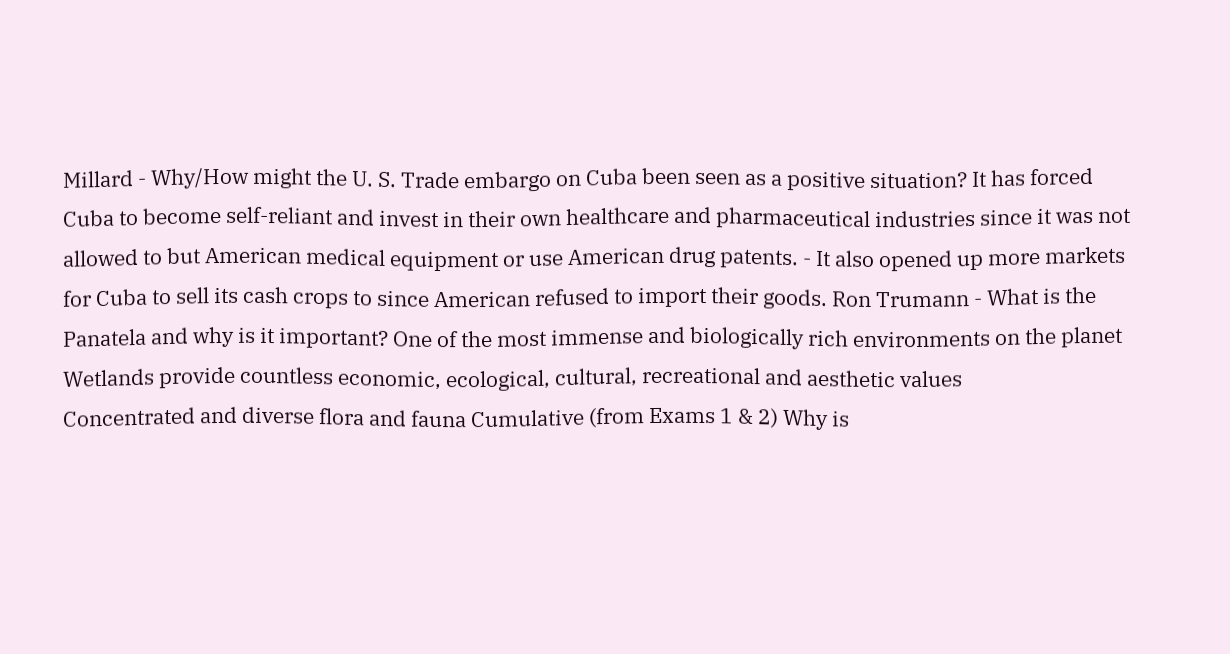Millard - Why/How might the U. S. Trade embargo on Cuba been seen as a positive situation? It has forced Cuba to become self-reliant and invest in their own healthcare and pharmaceutical industries since it was not allowed to but American medical equipment or use American drug patents. - It also opened up more markets for Cuba to sell its cash crops to since American refused to import their goods. Ron Trumann - What is the Panatela and why is it important? One of the most immense and biologically rich environments on the planet Wetlands provide countless economic, ecological, cultural, recreational and aesthetic values
Concentrated and diverse flora and fauna Cumulative (from Exams 1 & 2) Why is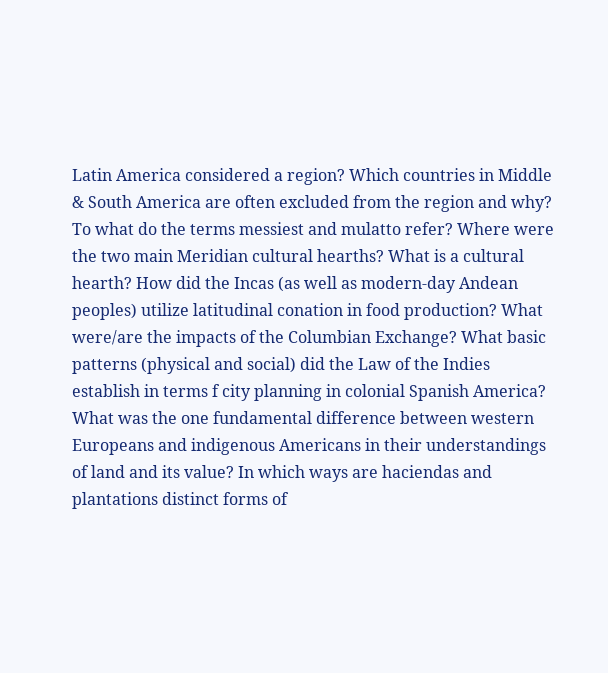Latin America considered a region? Which countries in Middle & South America are often excluded from the region and why? To what do the terms messiest and mulatto refer? Where were the two main Meridian cultural hearths? What is a cultural hearth? How did the Incas (as well as modern-day Andean peoples) utilize latitudinal conation in food production? What were/are the impacts of the Columbian Exchange? What basic patterns (physical and social) did the Law of the Indies establish in terms f city planning in colonial Spanish America?
What was the one fundamental difference between western Europeans and indigenous Americans in their understandings of land and its value? In which ways are haciendas and plantations distinct forms of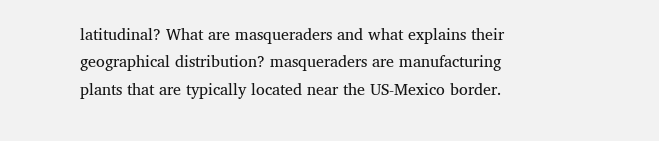latitudinal? What are masqueraders and what explains their geographical distribution? masqueraders are manufacturing plants that are typically located near the US-Mexico border.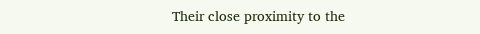Their close proximity to the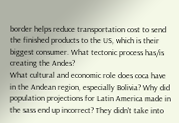border helps reduce transportation cost to send the finished products to the US, which is their biggest consumer. What tectonic process has/is creating the Andes?
What cultural and economic role does coca have in the Andean region, especially Bolivia? Why did population projections for Latin America made in the sass end up incorrect? They didn't take into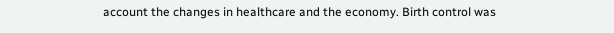account the changes in healthcare and the economy. Birth control was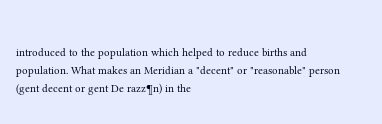introduced to the population which helped to reduce births and population. What makes an Meridian a "decent" or "reasonable" person (gent decent or gent De razz¶n) in the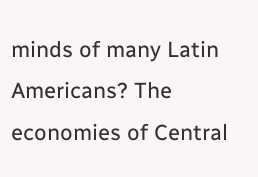minds of many Latin Americans? The economies of Central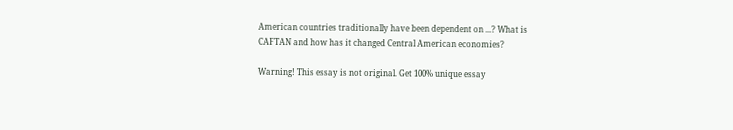American countries traditionally have been dependent on ...? What is CAFTAN and how has it changed Central American economies?

Warning! This essay is not original. Get 100% unique essay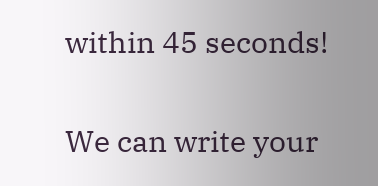within 45 seconds!


We can write your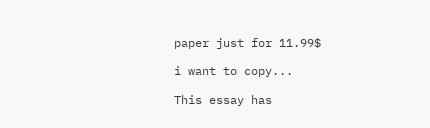paper just for 11.99$

i want to copy...

This essay has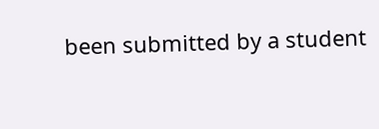been submitted by a student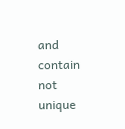and contain not unique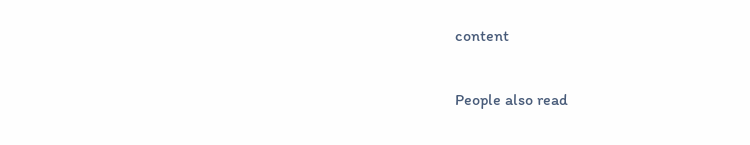content

People also read